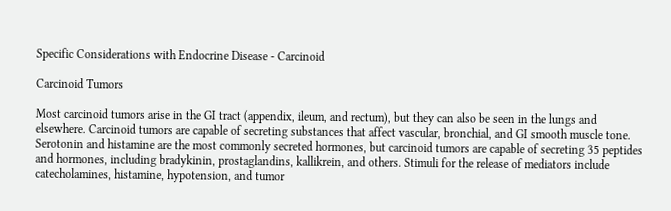Specific Considerations with Endocrine Disease - Carcinoid

Carcinoid Tumors

Most carcinoid tumors arise in the GI tract (appendix, ileum, and rectum), but they can also be seen in the lungs and elsewhere. Carcinoid tumors are capable of secreting substances that affect vascular, bronchial, and GI smooth muscle tone. Serotonin and histamine are the most commonly secreted hormones, but carcinoid tumors are capable of secreting 35 peptides and hormones, including bradykinin, prostaglandins, kallikrein, and others. Stimuli for the release of mediators include catecholamines, histamine, hypotension, and tumor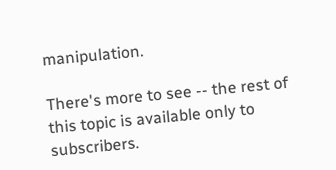manipulation.

There's more to see -- the rest of this topic is available only to subscribers.